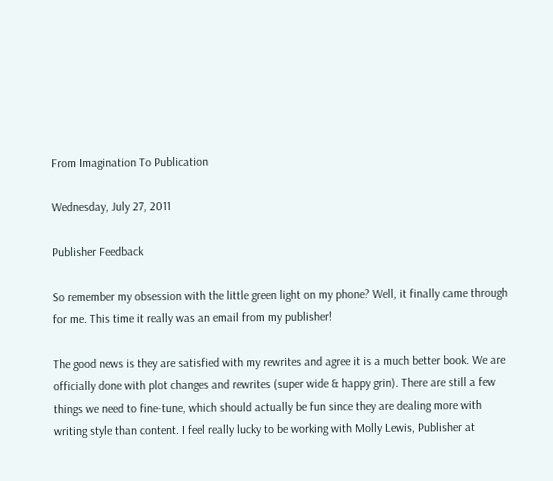From Imagination To Publication

Wednesday, July 27, 2011

Publisher Feedback

So remember my obsession with the little green light on my phone? Well, it finally came through for me. This time it really was an email from my publisher!

The good news is they are satisfied with my rewrites and agree it is a much better book. We are officially done with plot changes and rewrites (super wide & happy grin). There are still a few things we need to fine-tune, which should actually be fun since they are dealing more with writing style than content. I feel really lucky to be working with Molly Lewis, Publisher at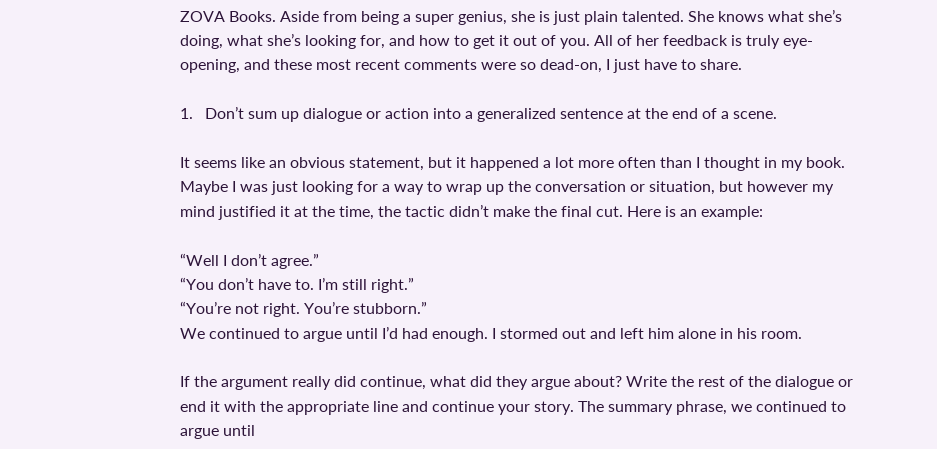ZOVA Books. Aside from being a super genius, she is just plain talented. She knows what she’s doing, what she’s looking for, and how to get it out of you. All of her feedback is truly eye-opening, and these most recent comments were so dead-on, I just have to share.

1.   Don’t sum up dialogue or action into a generalized sentence at the end of a scene.

It seems like an obvious statement, but it happened a lot more often than I thought in my book. Maybe I was just looking for a way to wrap up the conversation or situation, but however my mind justified it at the time, the tactic didn’t make the final cut. Here is an example:

“Well I don’t agree.”
“You don’t have to. I’m still right.”
“You’re not right. You’re stubborn.”
We continued to argue until I’d had enough. I stormed out and left him alone in his room.

If the argument really did continue, what did they argue about? Write the rest of the dialogue or end it with the appropriate line and continue your story. The summary phrase, we continued to argue until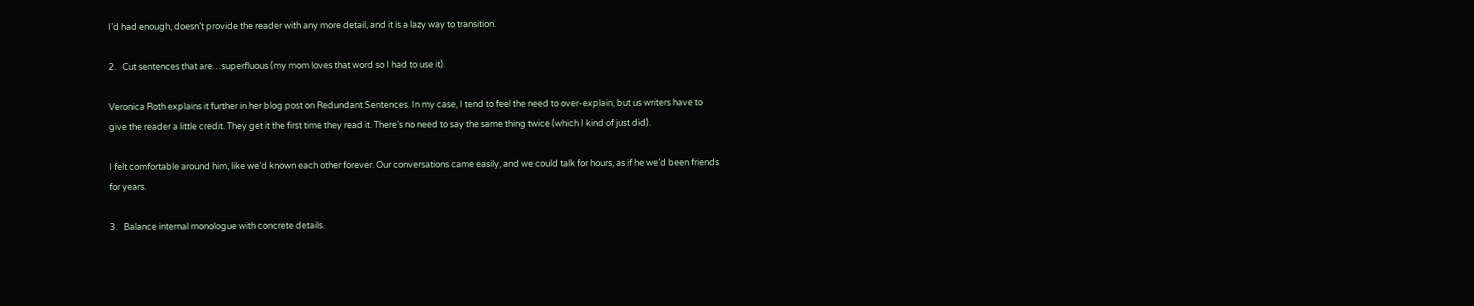I’d had enough, doesn’t provide the reader with any more detail, and it is a lazy way to transition.

2.   Cut sentences that are…superfluous (my mom loves that word so I had to use it).

Veronica Roth explains it further in her blog post on Redundant Sentences. In my case, I tend to feel the need to over-explain, but us writers have to give the reader a little credit. They get it the first time they read it. There’s no need to say the same thing twice (which I kind of just did).

I felt comfortable around him, like we’d known each other forever. Our conversations came easily, and we could talk for hours, as if he we’d been friends for years.

3.   Balance internal monologue with concrete details.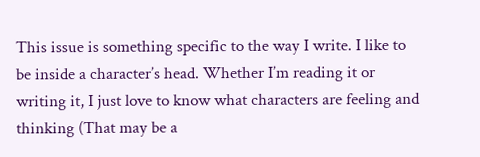This issue is something specific to the way I write. I like to be inside a character’s head. Whether I’m reading it or writing it, I just love to know what characters are feeling and thinking (That may be a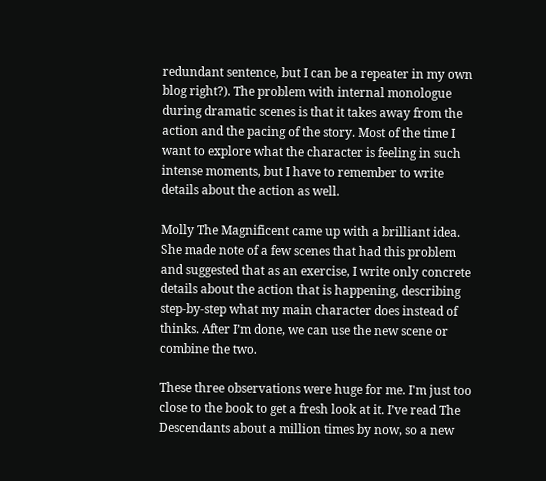redundant sentence, but I can be a repeater in my own blog right?). The problem with internal monologue during dramatic scenes is that it takes away from the action and the pacing of the story. Most of the time I want to explore what the character is feeling in such intense moments, but I have to remember to write details about the action as well.

Molly The Magnificent came up with a brilliant idea. She made note of a few scenes that had this problem and suggested that as an exercise, I write only concrete details about the action that is happening, describing step-by-step what my main character does instead of thinks. After I’m done, we can use the new scene or combine the two.

These three observations were huge for me. I'm just too close to the book to get a fresh look at it. I’ve read The Descendants about a million times by now, so a new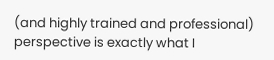(and highly trained and professional) perspective is exactly what I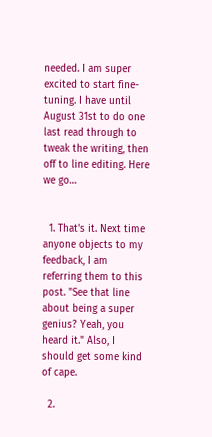needed. I am super excited to start fine-tuning. I have until August 31st to do one last read through to tweak the writing, then off to line editing. Here we go…


  1. That's it. Next time anyone objects to my feedback, I am referring them to this post. "See that line about being a super genius? Yeah, you heard it." Also, I should get some kind of cape.

  2.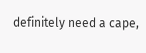definitely need a cape,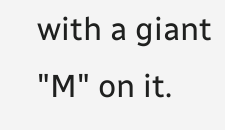with a giant "M" on it.